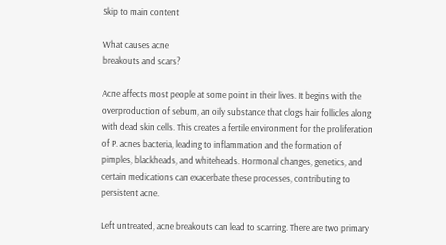Skip to main content

What causes acne
breakouts and scars?

Acne affects most people at some point in their lives. It begins with the overproduction of sebum, an oily substance that clogs hair follicles along with dead skin cells. This creates a fertile environment for the proliferation of P. acnes bacteria, leading to inflammation and the formation of pimples, blackheads, and whiteheads. Hormonal changes, genetics, and certain medications can exacerbate these processes, contributing to persistent acne.

Left untreated, acne breakouts can lead to scarring. There are two primary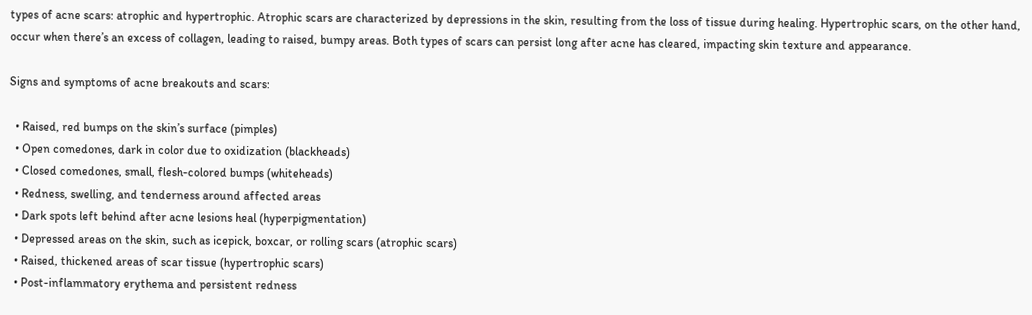types of acne scars: atrophic and hypertrophic. Atrophic scars are characterized by depressions in the skin, resulting from the loss of tissue during healing. Hypertrophic scars, on the other hand, occur when there’s an excess of collagen, leading to raised, bumpy areas. Both types of scars can persist long after acne has cleared, impacting skin texture and appearance.

Signs and symptoms of acne breakouts and scars:

  • Raised, red bumps on the skin’s surface (pimples)
  • Open comedones, dark in color due to oxidization (blackheads)
  • Closed comedones, small, flesh-colored bumps (whiteheads)
  • Redness, swelling, and tenderness around affected areas
  • Dark spots left behind after acne lesions heal (hyperpigmentation)
  • Depressed areas on the skin, such as icepick, boxcar, or rolling scars (atrophic scars)
  • Raised, thickened areas of scar tissue (hypertrophic scars)
  • Post-inflammatory erythema and persistent redness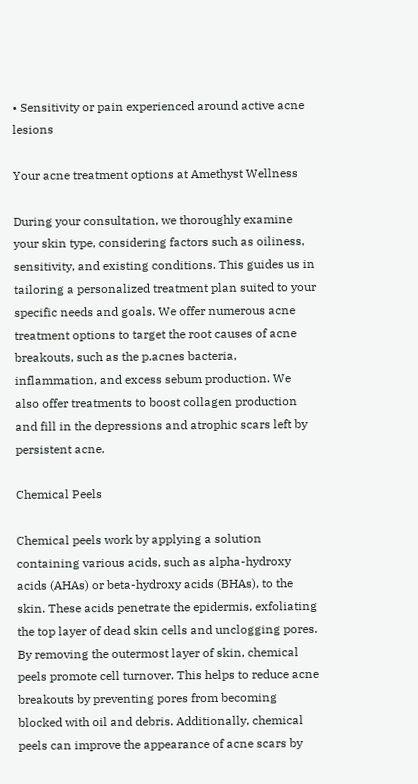• Sensitivity or pain experienced around active acne lesions

Your acne treatment options at Amethyst Wellness

During your consultation, we thoroughly examine your skin type, considering factors such as oiliness, sensitivity, and existing conditions. This guides us in tailoring a personalized treatment plan suited to your specific needs and goals. We offer numerous acne treatment options to target the root causes of acne breakouts, such as the p.acnes bacteria, inflammation, and excess sebum production. We also offer treatments to boost collagen production and fill in the depressions and atrophic scars left by persistent acne.

Chemical Peels

Chemical peels work by applying a solution containing various acids, such as alpha-hydroxy acids (AHAs) or beta-hydroxy acids (BHAs), to the skin. These acids penetrate the epidermis, exfoliating the top layer of dead skin cells and unclogging pores. By removing the outermost layer of skin, chemical peels promote cell turnover. This helps to reduce acne breakouts by preventing pores from becoming blocked with oil and debris. Additionally, chemical peels can improve the appearance of acne scars by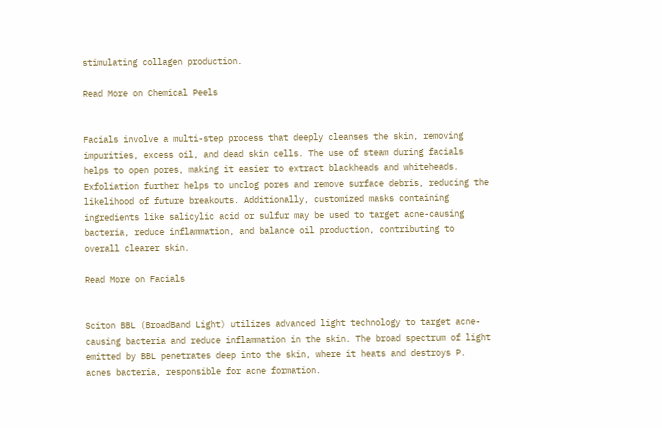stimulating collagen production.

Read More on Chemical Peels


Facials involve a multi-step process that deeply cleanses the skin, removing impurities, excess oil, and dead skin cells. The use of steam during facials helps to open pores, making it easier to extract blackheads and whiteheads. Exfoliation further helps to unclog pores and remove surface debris, reducing the likelihood of future breakouts. Additionally, customized masks containing ingredients like salicylic acid or sulfur may be used to target acne-causing bacteria, reduce inflammation, and balance oil production, contributing to overall clearer skin.

Read More on Facials


Sciton BBL (BroadBand Light) utilizes advanced light technology to target acne-causing bacteria and reduce inflammation in the skin. The broad spectrum of light emitted by BBL penetrates deep into the skin, where it heats and destroys P. acnes bacteria, responsible for acne formation.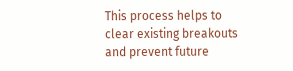This process helps to clear existing breakouts and prevent future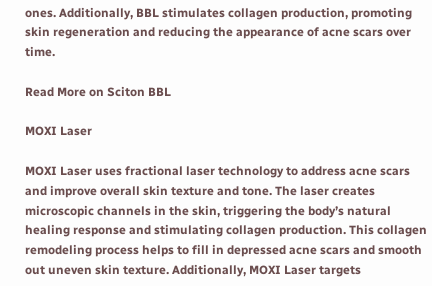ones. Additionally, BBL stimulates collagen production, promoting skin regeneration and reducing the appearance of acne scars over time.

Read More on Sciton BBL

MOXI Laser

MOXI Laser uses fractional laser technology to address acne scars and improve overall skin texture and tone. The laser creates microscopic channels in the skin, triggering the body’s natural healing response and stimulating collagen production. This collagen remodeling process helps to fill in depressed acne scars and smooth out uneven skin texture. Additionally, MOXI Laser targets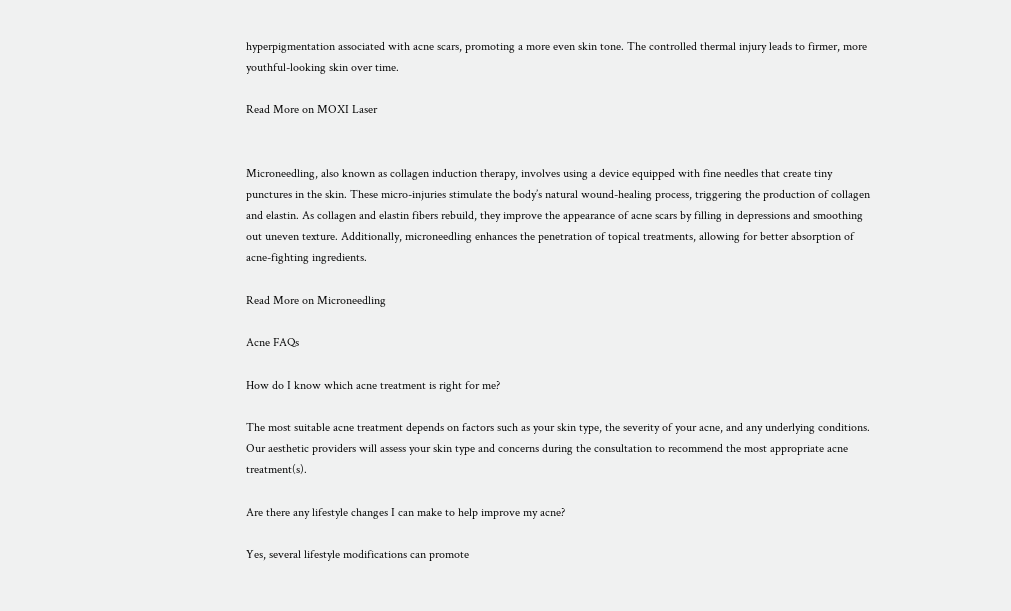hyperpigmentation associated with acne scars, promoting a more even skin tone. The controlled thermal injury leads to firmer, more youthful-looking skin over time.

Read More on MOXI Laser


Microneedling, also known as collagen induction therapy, involves using a device equipped with fine needles that create tiny punctures in the skin. These micro-injuries stimulate the body’s natural wound-healing process, triggering the production of collagen and elastin. As collagen and elastin fibers rebuild, they improve the appearance of acne scars by filling in depressions and smoothing out uneven texture. Additionally, microneedling enhances the penetration of topical treatments, allowing for better absorption of acne-fighting ingredients.

Read More on Microneedling

Acne FAQs

How do I know which acne treatment is right for me?

The most suitable acne treatment depends on factors such as your skin type, the severity of your acne, and any underlying conditions. Our aesthetic providers will assess your skin type and concerns during the consultation to recommend the most appropriate acne treatment(s).

Are there any lifestyle changes I can make to help improve my acne?

Yes, several lifestyle modifications can promote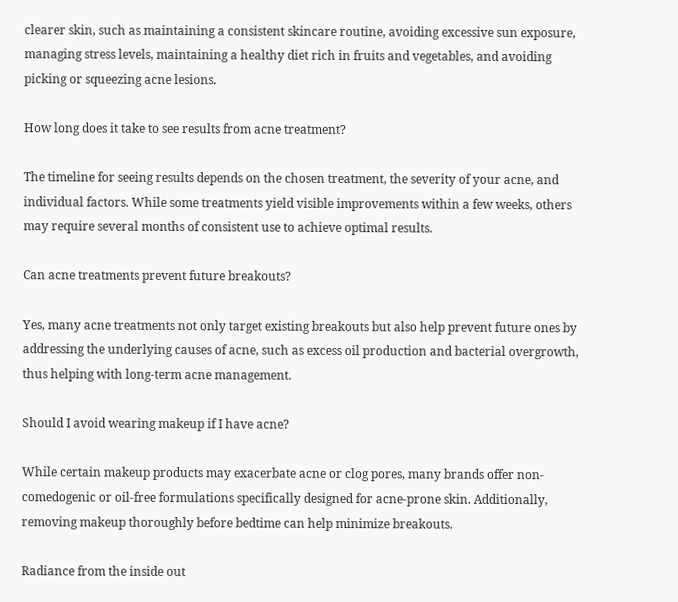clearer skin, such as maintaining a consistent skincare routine, avoiding excessive sun exposure, managing stress levels, maintaining a healthy diet rich in fruits and vegetables, and avoiding picking or squeezing acne lesions.

How long does it take to see results from acne treatment?

The timeline for seeing results depends on the chosen treatment, the severity of your acne, and individual factors. While some treatments yield visible improvements within a few weeks, others may require several months of consistent use to achieve optimal results.

Can acne treatments prevent future breakouts?

Yes, many acne treatments not only target existing breakouts but also help prevent future ones by addressing the underlying causes of acne, such as excess oil production and bacterial overgrowth, thus helping with long-term acne management.

Should I avoid wearing makeup if I have acne?

While certain makeup products may exacerbate acne or clog pores, many brands offer non-comedogenic or oil-free formulations specifically designed for acne-prone skin. Additionally, removing makeup thoroughly before bedtime can help minimize breakouts.

Radiance from the inside out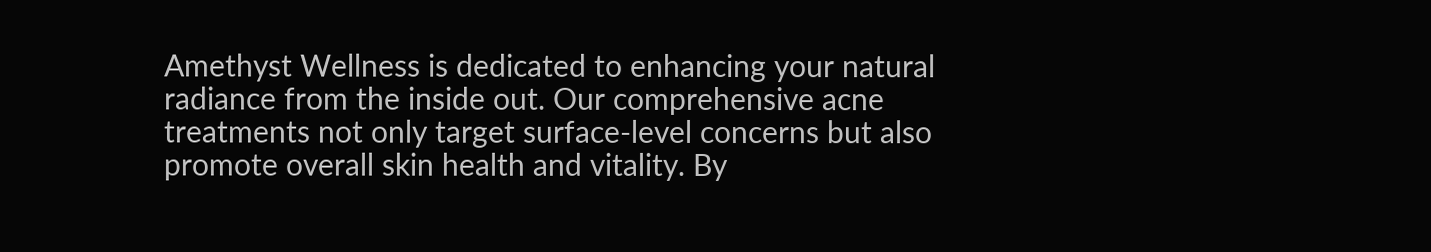Amethyst Wellness is dedicated to enhancing your natural radiance from the inside out. Our comprehensive acne treatments not only target surface-level concerns but also promote overall skin health and vitality. By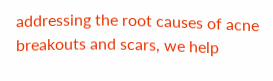addressing the root causes of acne breakouts and scars, we help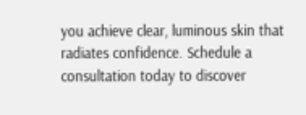you achieve clear, luminous skin that radiates confidence. Schedule a consultation today to discover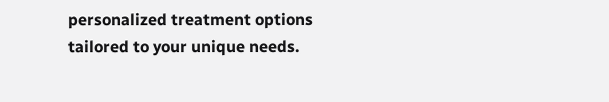personalized treatment options tailored to your unique needs.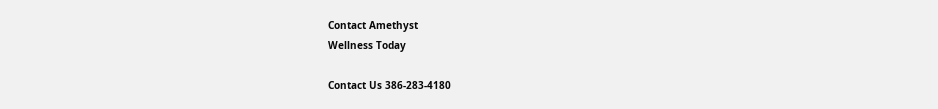Contact Amethyst
Wellness Today

Contact Us 386-283-4180